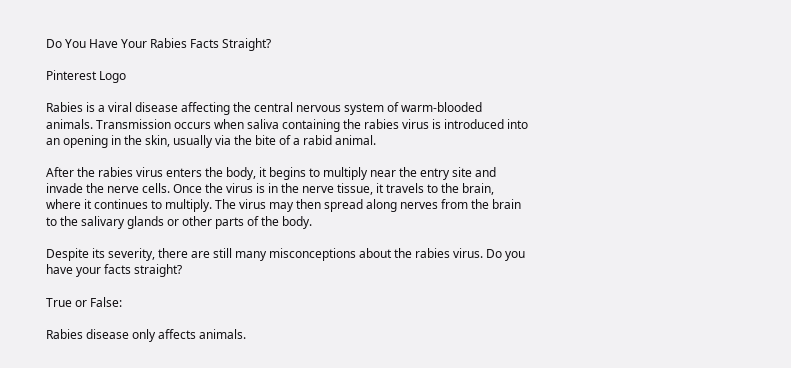Do You Have Your Rabies Facts Straight?

Pinterest Logo

Rabies is a viral disease affecting the central nervous system of warm-blooded animals. Transmission occurs when saliva containing the rabies virus is introduced into an opening in the skin, usually via the bite of a rabid animal.

After the rabies virus enters the body, it begins to multiply near the entry site and invade the nerve cells. Once the virus is in the nerve tissue, it travels to the brain, where it continues to multiply. The virus may then spread along nerves from the brain to the salivary glands or other parts of the body.

Despite its severity, there are still many misconceptions about the rabies virus. Do you have your facts straight?

True or False:

Rabies disease only affects animals.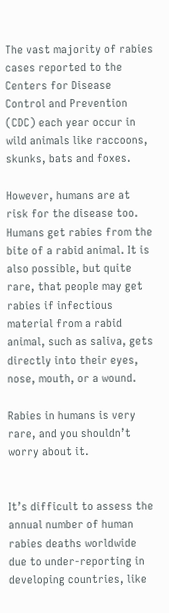The vast majority of rabies cases reported to the Centers for Disease Control and Prevention (CDC) each year occur in wild animals like raccoons, skunks, bats and foxes.

However, humans are at risk for the disease too. Humans get rabies from the bite of a rabid animal. It is also possible, but quite rare, that people may get rabies if infectious material from a rabid animal, such as saliva, gets directly into their eyes, nose, mouth, or a wound.

Rabies in humans is very rare, and you shouldn’t worry about it.


It’s difficult to assess the annual number of human rabies deaths worldwide due to under-reporting in developing countries, like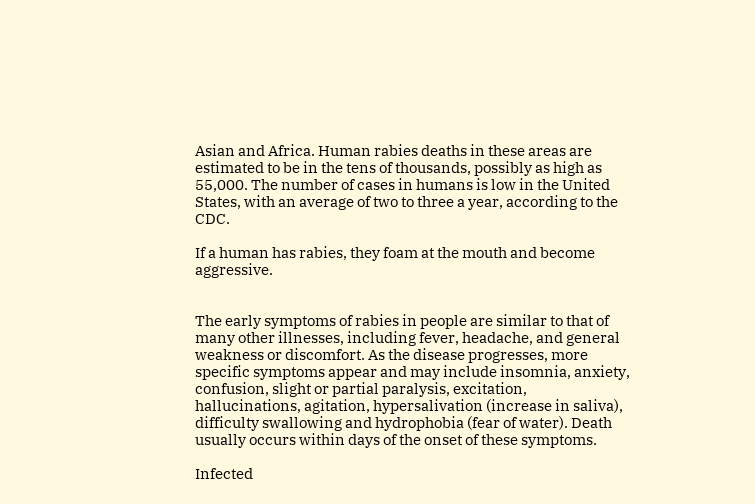Asian and Africa. Human rabies deaths in these areas are estimated to be in the tens of thousands, possibly as high as 55,000. The number of cases in humans is low in the United States, with an average of two to three a year, according to the CDC.

If a human has rabies, they foam at the mouth and become aggressive.


The early symptoms of rabies in people are similar to that of many other illnesses, including fever, headache, and general weakness or discomfort. As the disease progresses, more specific symptoms appear and may include insomnia, anxiety, confusion, slight or partial paralysis, excitation, hallucinations, agitation, hypersalivation (increase in saliva), difficulty swallowing and hydrophobia (fear of water). Death usually occurs within days of the onset of these symptoms.

Infected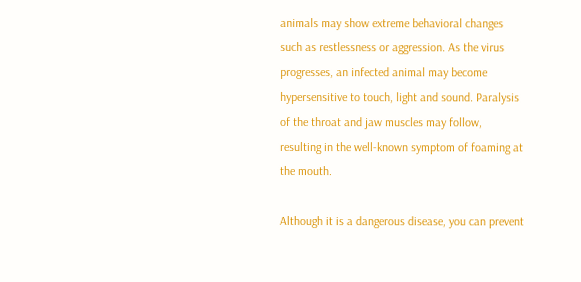animals may show extreme behavioral changes such as restlessness or aggression. As the virus progresses, an infected animal may become hypersensitive to touch, light and sound. Paralysis of the throat and jaw muscles may follow, resulting in the well-known symptom of foaming at the mouth.

Although it is a dangerous disease, you can prevent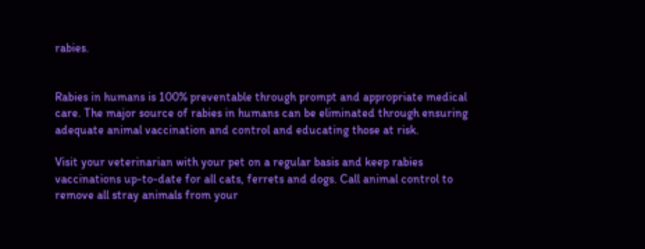rabies.


Rabies in humans is 100% preventable through prompt and appropriate medical care. The major source of rabies in humans can be eliminated through ensuring adequate animal vaccination and control and educating those at risk.

Visit your veterinarian with your pet on a regular basis and keep rabies vaccinations up-to-date for all cats, ferrets and dogs. Call animal control to remove all stray animals from your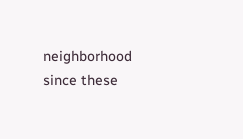neighborhood since these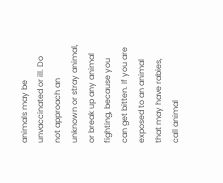animals may be unvaccinated or ill. Do not approach an unknown or stray animal, or break up any animal fighting, because you can get bitten. If you are exposed to an animal that may have rabies, call animal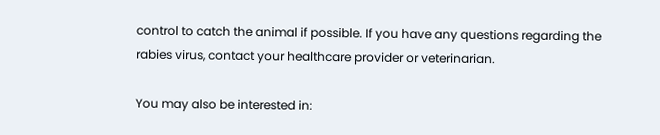control to catch the animal if possible. If you have any questions regarding the rabies virus, contact your healthcare provider or veterinarian.

You may also be interested in: